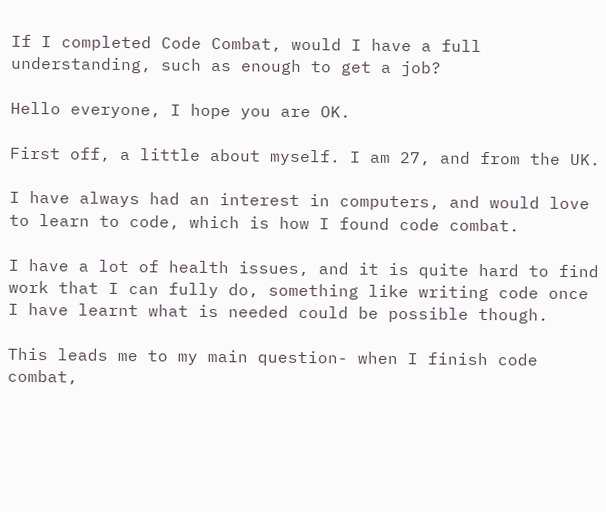If I completed Code Combat, would I have a full understanding, such as enough to get a job?

Hello everyone, I hope you are OK.

First off, a little about myself. I am 27, and from the UK.

I have always had an interest in computers, and would love to learn to code, which is how I found code combat.

I have a lot of health issues, and it is quite hard to find work that I can fully do, something like writing code once I have learnt what is needed could be possible though.

This leads me to my main question- when I finish code combat,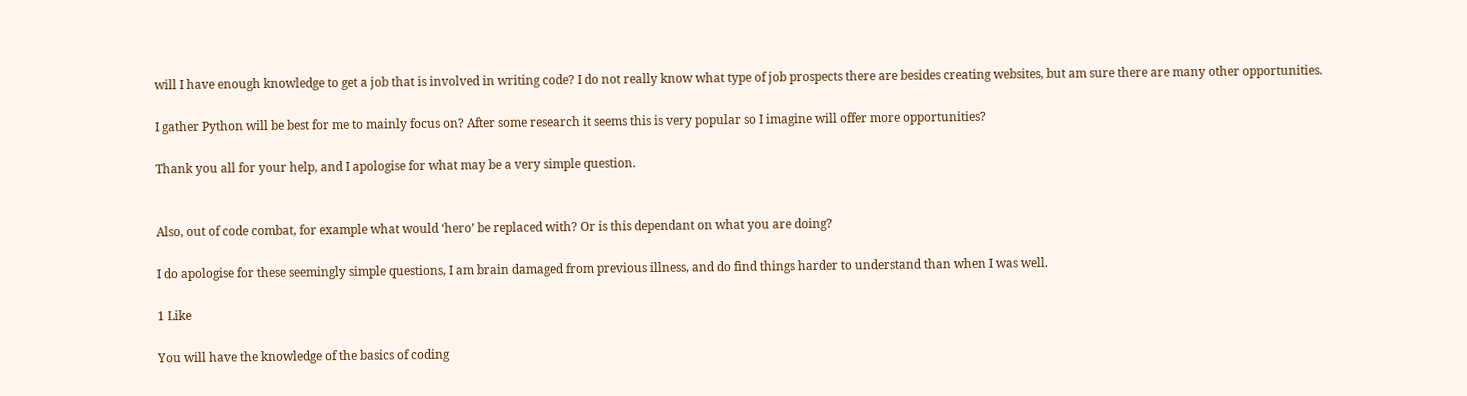will I have enough knowledge to get a job that is involved in writing code? I do not really know what type of job prospects there are besides creating websites, but am sure there are many other opportunities.

I gather Python will be best for me to mainly focus on? After some research it seems this is very popular so I imagine will offer more opportunities?

Thank you all for your help, and I apologise for what may be a very simple question.


Also, out of code combat, for example what would ‘hero’ be replaced with? Or is this dependant on what you are doing?

I do apologise for these seemingly simple questions, I am brain damaged from previous illness, and do find things harder to understand than when I was well.

1 Like

You will have the knowledge of the basics of coding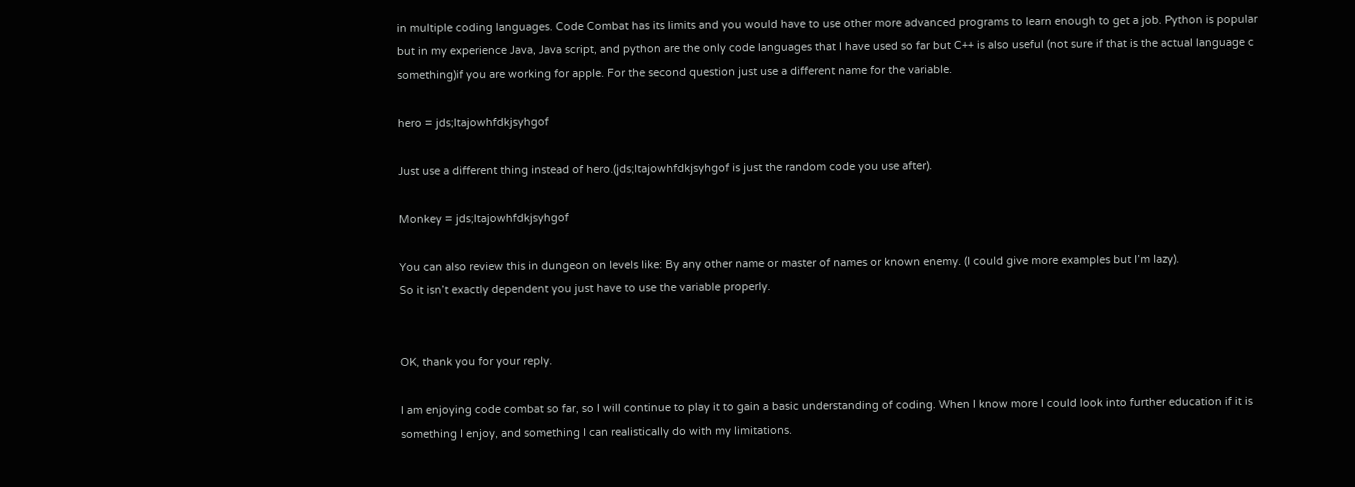in multiple coding languages. Code Combat has its limits and you would have to use other more advanced programs to learn enough to get a job. Python is popular but in my experience Java, Java script, and python are the only code languages that I have used so far but C++ is also useful (not sure if that is the actual language c something)if you are working for apple. For the second question just use a different name for the variable.

hero = jds;ltajowhfdkjsyhgof

Just use a different thing instead of hero.(jds;ltajowhfdkjsyhgof is just the random code you use after).

Monkey = jds;ltajowhfdkjsyhgof

You can also review this in dungeon on levels like: By any other name or master of names or known enemy. (I could give more examples but I’m lazy).
So it isn’t exactly dependent you just have to use the variable properly.


OK, thank you for your reply.

I am enjoying code combat so far, so I will continue to play it to gain a basic understanding of coding. When I know more I could look into further education if it is something I enjoy, and something I can realistically do with my limitations.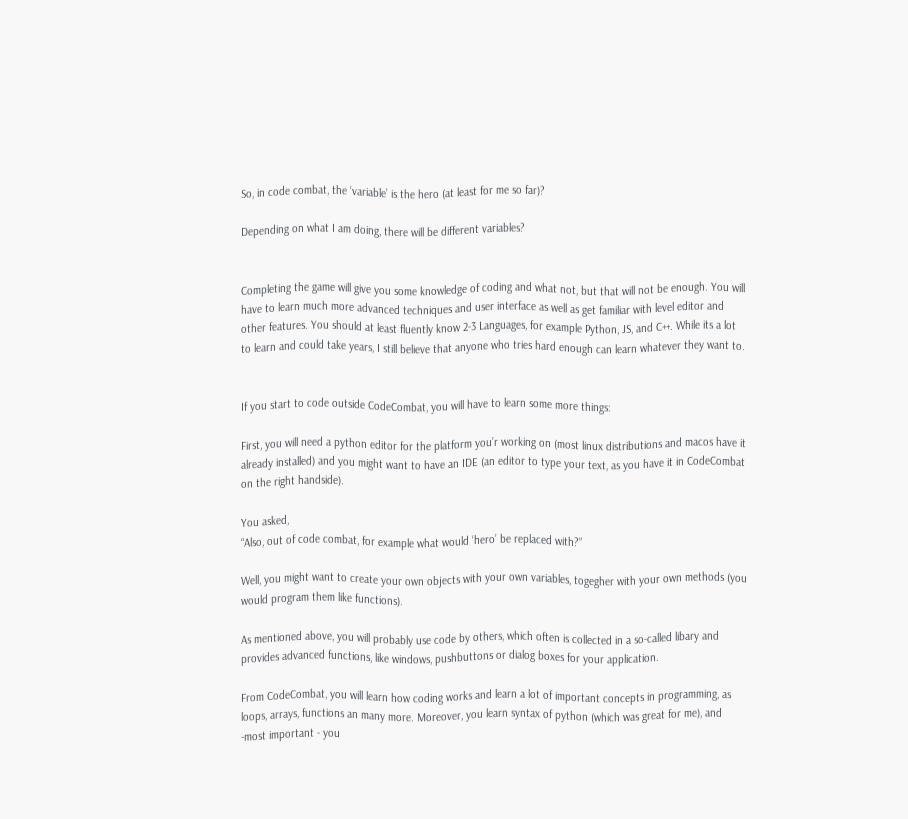So, in code combat, the ‘variable’ is the hero (at least for me so far)?

Depending on what I am doing, there will be different variables?


Completing the game will give you some knowledge of coding and what not, but that will not be enough. You will have to learn much more advanced techniques and user interface as well as get familiar with level editor and other features. You should at least fluently know 2-3 Languages, for example Python, JS, and C++. While its a lot to learn and could take years, I still believe that anyone who tries hard enough can learn whatever they want to.


If you start to code outside CodeCombat, you will have to learn some more things:

First, you will need a python editor for the platform you’r working on (most linux distributions and macos have it already installed) and you might want to have an IDE (an editor to type your text, as you have it in CodeCombat on the right handside).

You asked,
“Also, out of code combat, for example what would ‘hero’ be replaced with?”

Well, you might want to create your own objects with your own variables, togegher with your own methods (you would program them like functions).

As mentioned above, you will probably use code by others, which often is collected in a so-called libary and provides advanced functions, like windows, pushbuttons or dialog boxes for your application.

From CodeCombat, you will learn how coding works and learn a lot of important concepts in programming, as loops, arrays, functions an many more. Moreover, you learn syntax of python (which was great for me), and -most important - you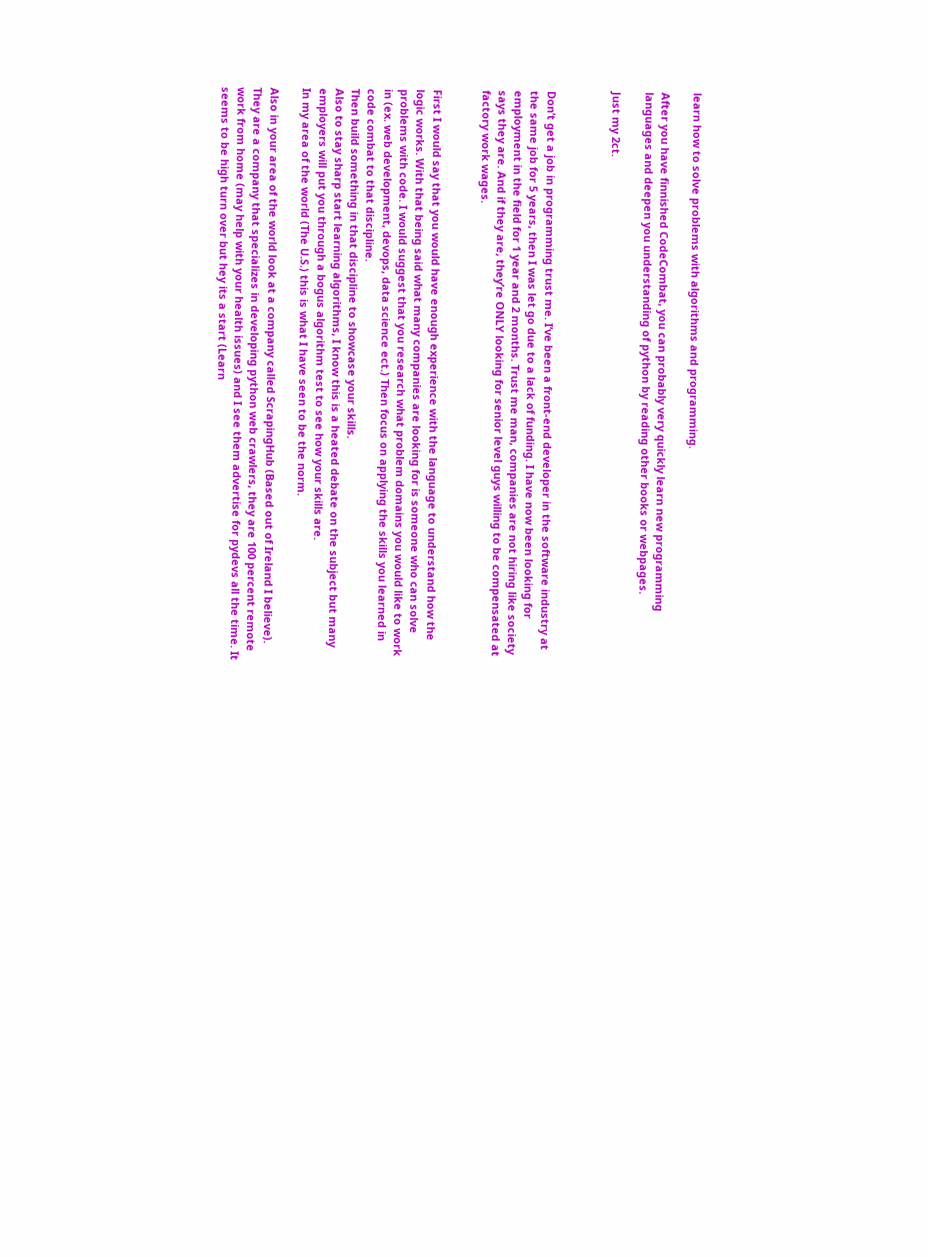learn how to solve problems with algorithms and programming.

After you have finnished CodeCombat, you can probably very quickly learn new programming languages and deepen you understanding of python by reading other books or webpages.

Just my 2ct.



Don’t get a job in programming trust me. I’ve been a front-end developer in the software industry at the same job for 5 years, then I was let go due to a lack of funding. I have now been looking for employment in the field for 1 year and 2 months. Trust me man, companies are not hiring like society says they are. And if they are, they’re ONLY looking for senior level guys willing to be compensated at factory work wages.


First I would say that you would have enough experience with the language to understand how the logic works. With that being said what many companies are looking for is someone who can solve problems with code. I would suggest that you research what problem domains you would like to work in (ex. web development, devops, data science ect.) Then focus on applying the skills you learned in code combat to that discipline.
Then build something in that discipline to showcase your skills.
Also to stay sharp start learning algorithms, I know this is a heated debate on the subject but many employers will put you through a bogus algorithm test to see how your skills are.
In my area of the world (The U.S.) this is what I have seen to be the norm.

Also in your area of the world look at a company called ScrapingHub (Based out of Ireland I believe). They are a company that specializes in developing python web crawlers, they are 100 percent remote work from home (may help with your health issues) and I see them advertise for pydevs all the time. It seems to be high turn over but hey its a start (Learn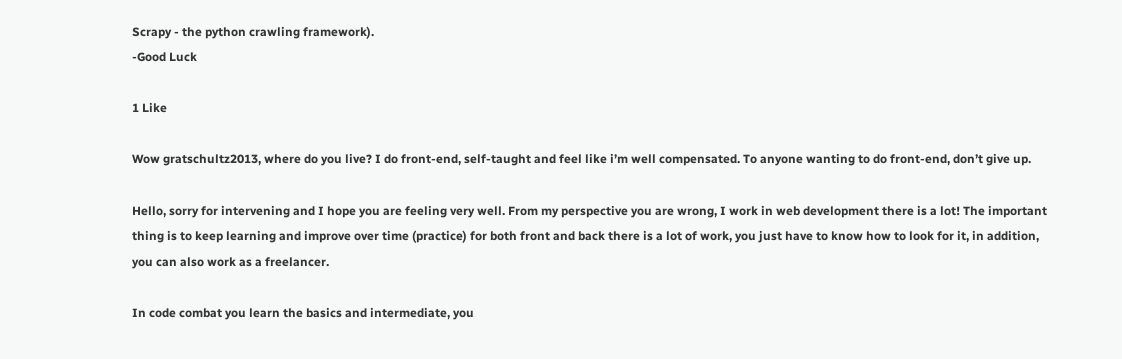Scrapy - the python crawling framework).
-Good Luck

1 Like

Wow gratschultz2013, where do you live? I do front-end, self-taught and feel like i’m well compensated. To anyone wanting to do front-end, don’t give up.

Hello, sorry for intervening and I hope you are feeling very well. From my perspective you are wrong, I work in web development there is a lot! The important thing is to keep learning and improve over time (practice) for both front and back there is a lot of work, you just have to know how to look for it, in addition, you can also work as a freelancer.

In code combat you learn the basics and intermediate, you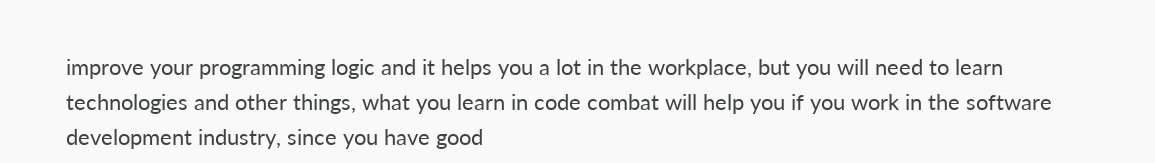improve your programming logic and it helps you a lot in the workplace, but you will need to learn technologies and other things, what you learn in code combat will help you if you work in the software development industry, since you have good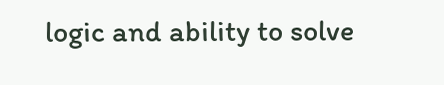logic and ability to solve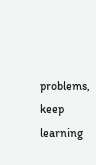problems, keep learning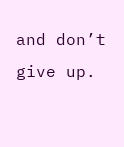and don’t give up.